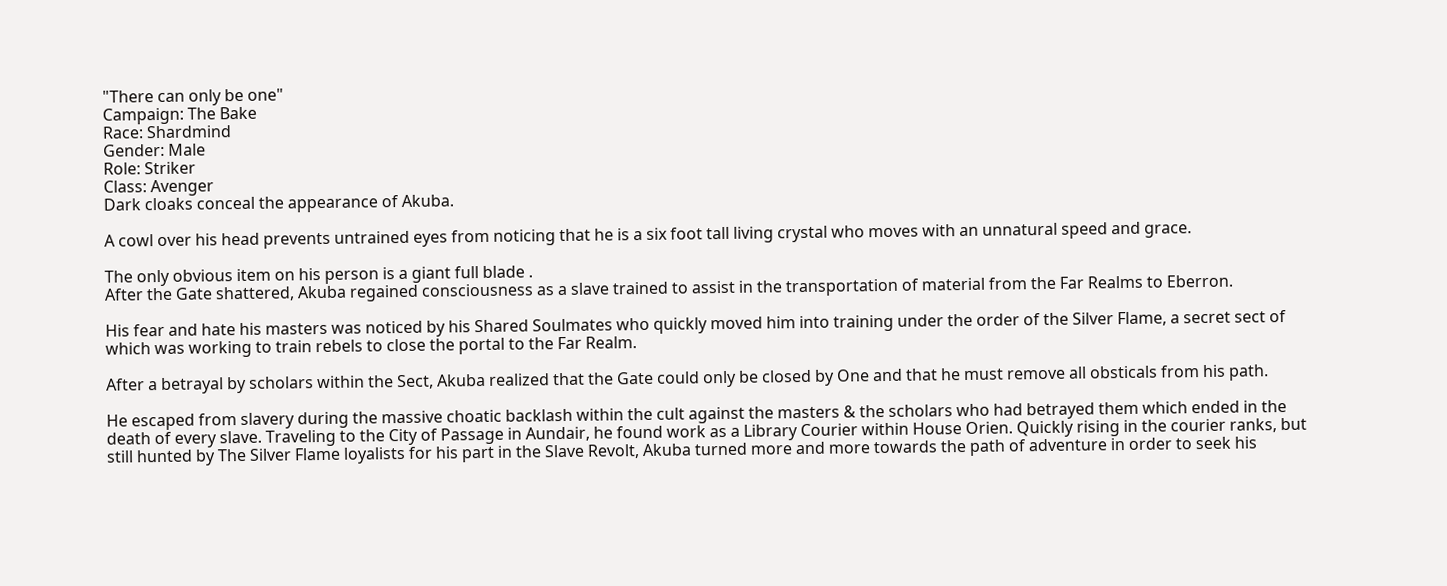"There can only be one"
Campaign: The Bake
Race: Shardmind
Gender: Male
Role: Striker
Class: Avenger
Dark cloaks conceal the appearance of Akuba.

A cowl over his head prevents untrained eyes from noticing that he is a six foot tall living crystal who moves with an unnatural speed and grace.

The only obvious item on his person is a giant full blade .
After the Gate shattered, Akuba regained consciousness as a slave trained to assist in the transportation of material from the Far Realms to Eberron.

His fear and hate his masters was noticed by his Shared Soulmates who quickly moved him into training under the order of the Silver Flame, a secret sect of which was working to train rebels to close the portal to the Far Realm.

After a betrayal by scholars within the Sect, Akuba realized that the Gate could only be closed by One and that he must remove all obsticals from his path.

He escaped from slavery during the massive choatic backlash within the cult against the masters & the scholars who had betrayed them which ended in the death of every slave. Traveling to the City of Passage in Aundair, he found work as a Library Courier within House Orien. Quickly rising in the courier ranks, but still hunted by The Silver Flame loyalists for his part in the Slave Revolt, Akuba turned more and more towards the path of adventure in order to seek his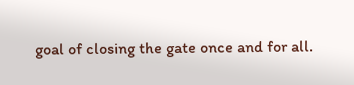goal of closing the gate once and for all.